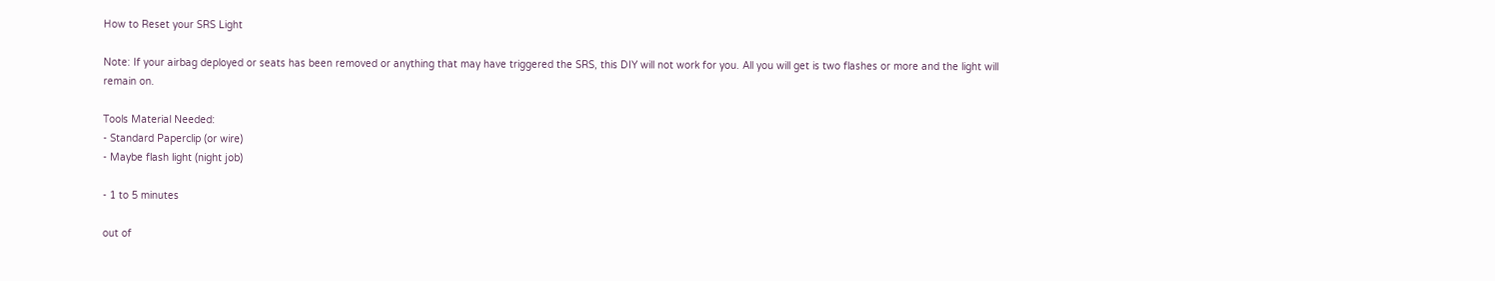How to Reset your SRS Light

Note: If your airbag deployed or seats has been removed or anything that may have triggered the SRS, this DIY will not work for you. All you will get is two flashes or more and the light will remain on.

Tools Material Needed:
- Standard Paperclip (or wire)
- Maybe flash light (night job)

- 1 to 5 minutes

out of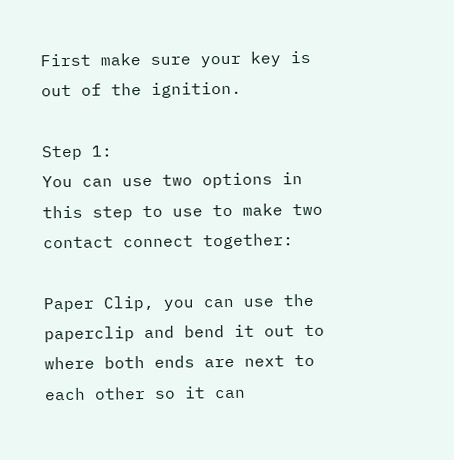First make sure your key is out of the ignition.

Step 1:
You can use two options in this step to use to make two contact connect together:

Paper Clip, you can use the paperclip and bend it out to where both ends are next to each other so it can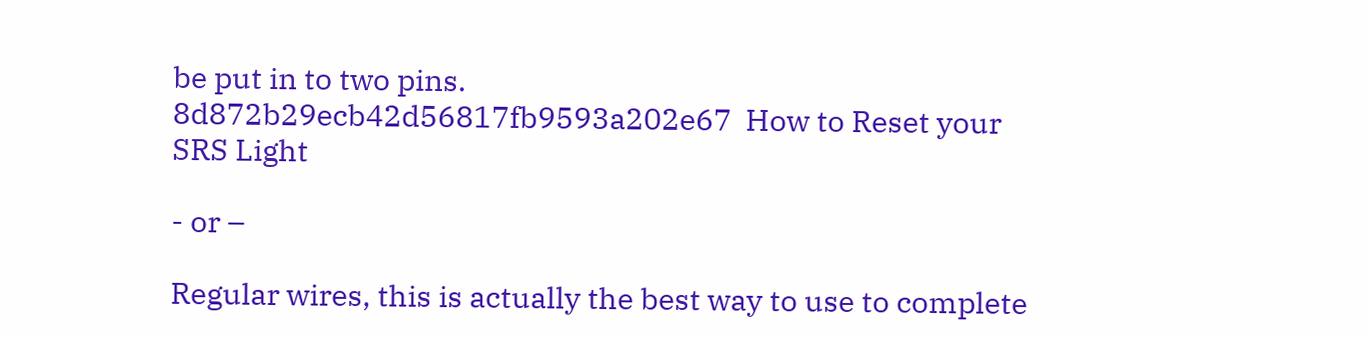be put in to two pins.
8d872b29ecb42d56817fb9593a202e67  How to Reset your SRS Light

- or –

Regular wires, this is actually the best way to use to complete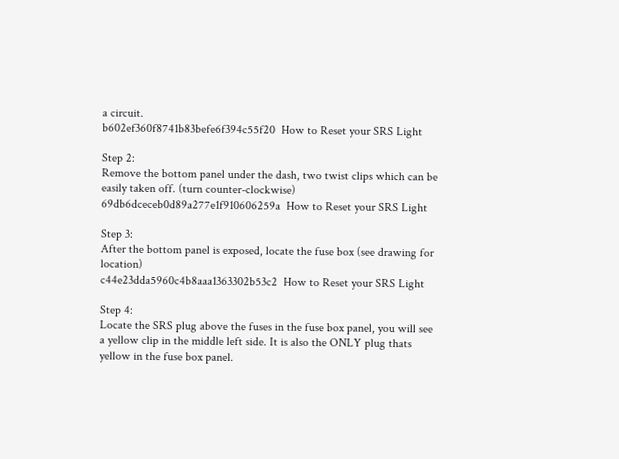a circuit.
b602ef360f8741b83befe6f394c55f20  How to Reset your SRS Light

Step 2:
Remove the bottom panel under the dash, two twist clips which can be easily taken off. (turn counter-clockwise)
69db6dceceb0d89a277e1f910606259a  How to Reset your SRS Light

Step 3:
After the bottom panel is exposed, locate the fuse box (see drawing for location)
c44e23dda5960c4b8aaa1363302b53c2  How to Reset your SRS Light

Step 4:
Locate the SRS plug above the fuses in the fuse box panel, you will see a yellow clip in the middle left side. It is also the ONLY plug thats yellow in the fuse box panel.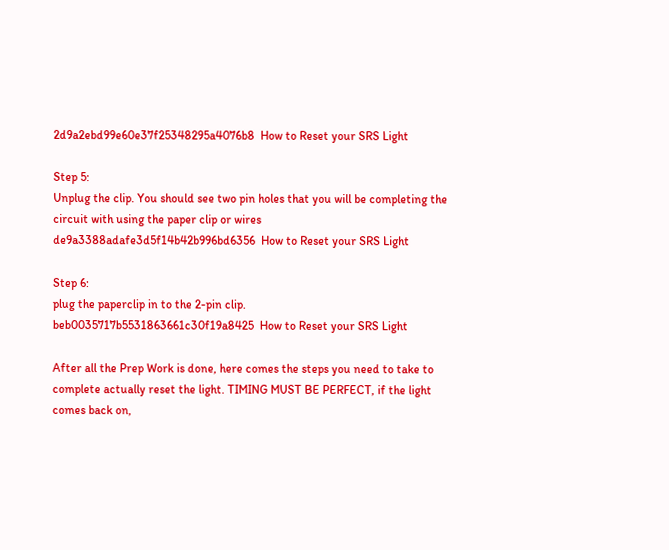2d9a2ebd99e60e37f25348295a4076b8  How to Reset your SRS Light

Step 5:
Unplug the clip. You should see two pin holes that you will be completing the circuit with using the paper clip or wires
de9a3388adafe3d5f14b42b996bd6356  How to Reset your SRS Light

Step 6:
plug the paperclip in to the 2-pin clip.
beb0035717b5531863661c30f19a8425  How to Reset your SRS Light

After all the Prep Work is done, here comes the steps you need to take to complete actually reset the light. TIMING MUST BE PERFECT, if the light comes back on,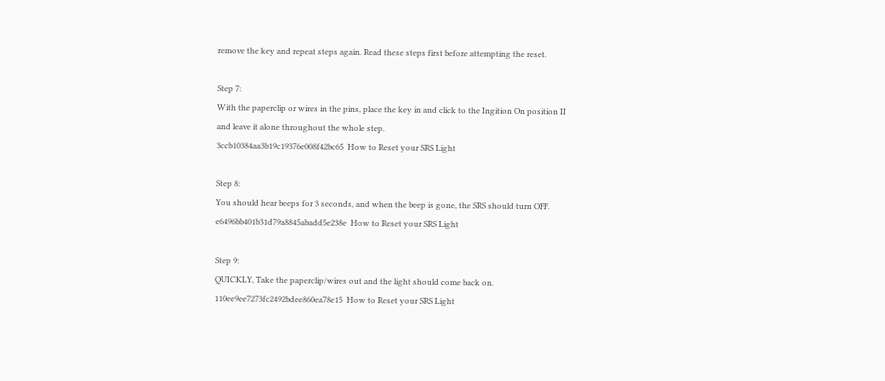remove the key and repeat steps again. Read these steps first before attempting the reset.

Step 7:
With the paperclip or wires in the pins, place the key in and click to the Ingition On position II and leave it alone throughout the whole step.
3ccb10384aa3b19c19376e008f42bc65  How to Reset your SRS Light

Step 8:
You should hear beeps for 3 seconds, and when the beep is gone, the SRS should turn OFF.
e6496bb401b31d79a8845abadd5e238e  How to Reset your SRS Light

Step 9:
QUICKLY, Take the paperclip/wires out and the light should come back on.
110ee9ee7273fc2492bdee860ea78e15  How to Reset your SRS Light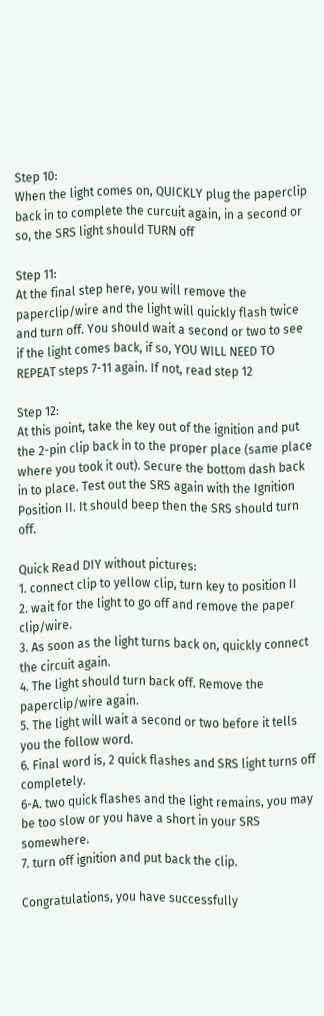Step 10:
When the light comes on, QUICKLY plug the paperclip back in to complete the curcuit again, in a second or so, the SRS light should TURN off

Step 11:
At the final step here, you will remove the paperclip/wire and the light will quickly flash twice and turn off. You should wait a second or two to see if the light comes back, if so, YOU WILL NEED TO REPEAT steps 7-11 again. If not, read step 12

Step 12:
At this point, take the key out of the ignition and put the 2-pin clip back in to the proper place (same place where you took it out). Secure the bottom dash back in to place. Test out the SRS again with the Ignition Position II. It should beep then the SRS should turn off.

Quick Read DIY without pictures:
1. connect clip to yellow clip, turn key to position II
2. wait for the light to go off and remove the paper clip/wire.
3. As soon as the light turns back on, quickly connect the circuit again.
4. The light should turn back off. Remove the paperclip/wire again.
5. The light will wait a second or two before it tells you the follow word.
6. Final word is, 2 quick flashes and SRS light turns off completely.
6-A. two quick flashes and the light remains, you may be too slow or you have a short in your SRS somewhere.
7. turn off ignition and put back the clip.

Congratulations, you have successfully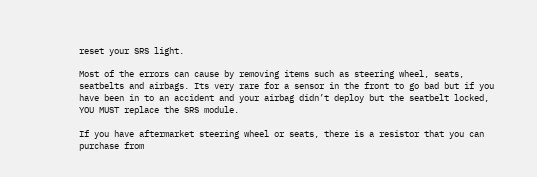reset your SRS light.

Most of the errors can cause by removing items such as steering wheel, seats, seatbelts and airbags. Its very rare for a sensor in the front to go bad but if you have been in to an accident and your airbag didn’t deploy but the seatbelt locked, YOU MUST replace the SRS module.

If you have aftermarket steering wheel or seats, there is a resistor that you can purchase from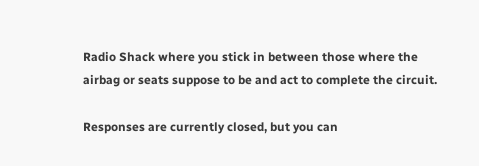Radio Shack where you stick in between those where the airbag or seats suppose to be and act to complete the circuit.

Responses are currently closed, but you can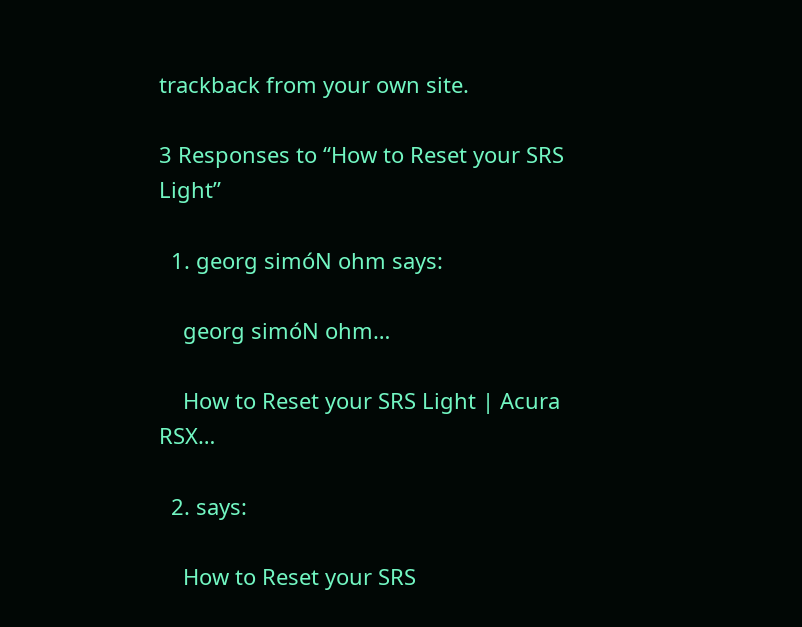trackback from your own site.

3 Responses to “How to Reset your SRS Light”

  1. georg simóN ohm says:

    georg simóN ohm…

    How to Reset your SRS Light | Acura RSX…

  2. says:

    How to Reset your SRS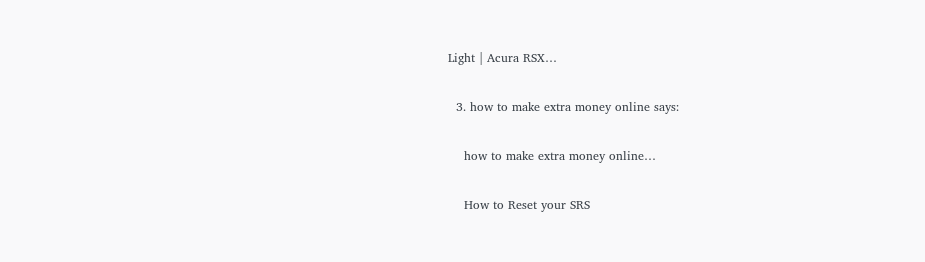Light | Acura RSX…

  3. how to make extra money online says:

    how to make extra money online…

    How to Reset your SRS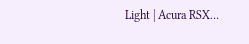Light | Acura RSX…